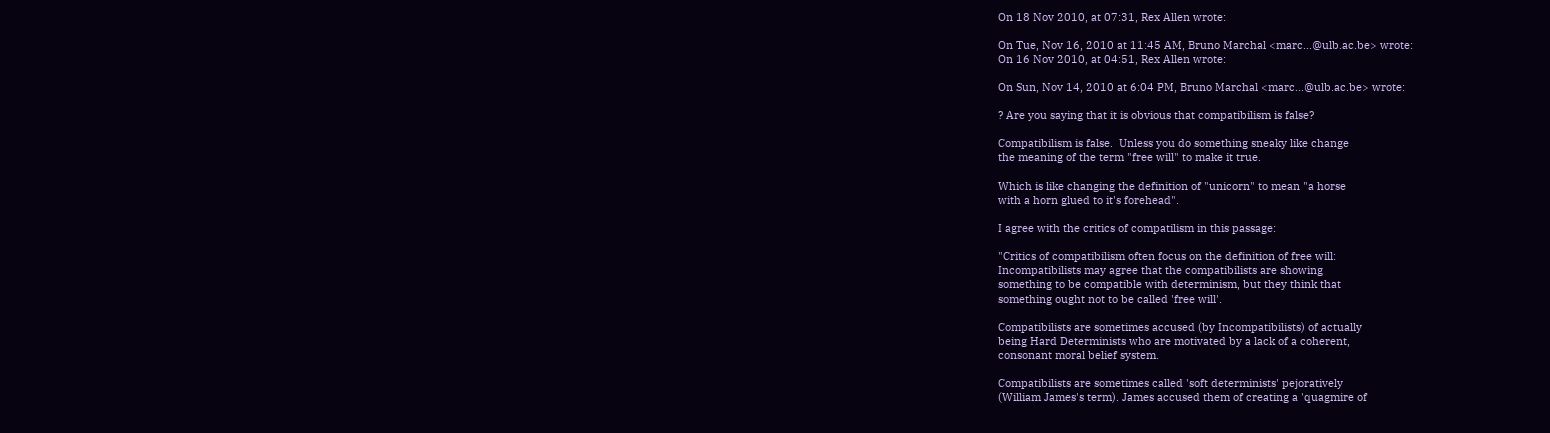On 18 Nov 2010, at 07:31, Rex Allen wrote:

On Tue, Nov 16, 2010 at 11:45 AM, Bruno Marchal <marc...@ulb.ac.be> wrote:
On 16 Nov 2010, at 04:51, Rex Allen wrote:

On Sun, Nov 14, 2010 at 6:04 PM, Bruno Marchal <marc...@ulb.ac.be> wrote:

? Are you saying that it is obvious that compatibilism is false?

Compatibilism is false.  Unless you do something sneaky like change
the meaning of the term "free will" to make it true.

Which is like changing the definition of "unicorn" to mean "a horse
with a horn glued to it's forehead".

I agree with the critics of compatilism in this passage:

"Critics of compatibilism often focus on the definition of free will:
Incompatibilists may agree that the compatibilists are showing
something to be compatible with determinism, but they think that
something ought not to be called 'free will'.

Compatibilists are sometimes accused (by Incompatibilists) of actually
being Hard Determinists who are motivated by a lack of a coherent,
consonant moral belief system.

Compatibilists are sometimes called 'soft determinists' pejoratively
(William James's term). James accused them of creating a 'quagmire of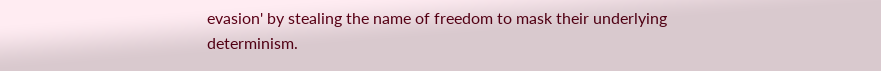evasion' by stealing the name of freedom to mask their underlying
determinism.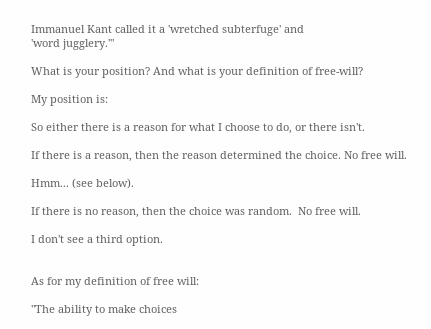Immanuel Kant called it a 'wretched subterfuge' and
'word jugglery.'"

What is your position? And what is your definition of free-will?

My position is:

So either there is a reason for what I choose to do, or there isn't.

If there is a reason, then the reason determined the choice. No free will.

Hmm... (see below).

If there is no reason, then the choice was random.  No free will.

I don't see a third option.


As for my definition of free will:

"The ability to make choices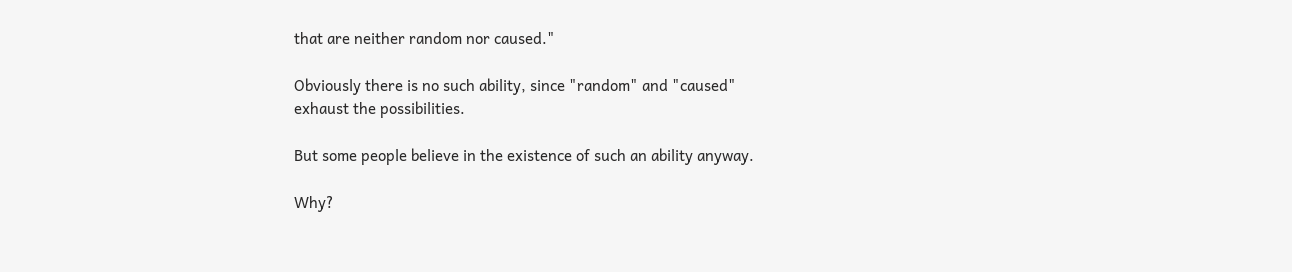that are neither random nor caused."

Obviously there is no such ability, since "random" and "caused"
exhaust the possibilities.

But some people believe in the existence of such an ability anyway.

Why?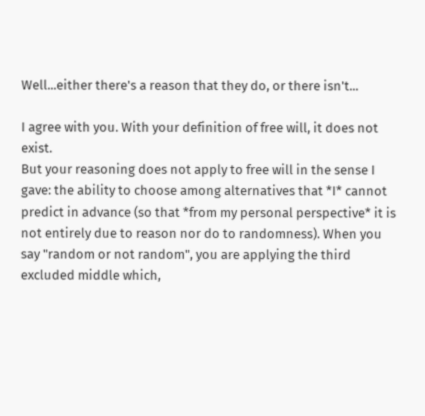Well...either there's a reason that they do, or there isn't...

I agree with you. With your definition of free will, it does not exist.
But your reasoning does not apply to free will in the sense I gave: the ability to choose among alternatives that *I* cannot predict in advance (so that *from my personal perspective* it is not entirely due to reason nor do to randomness). When you say "random or not random", you are applying the third excluded middle which,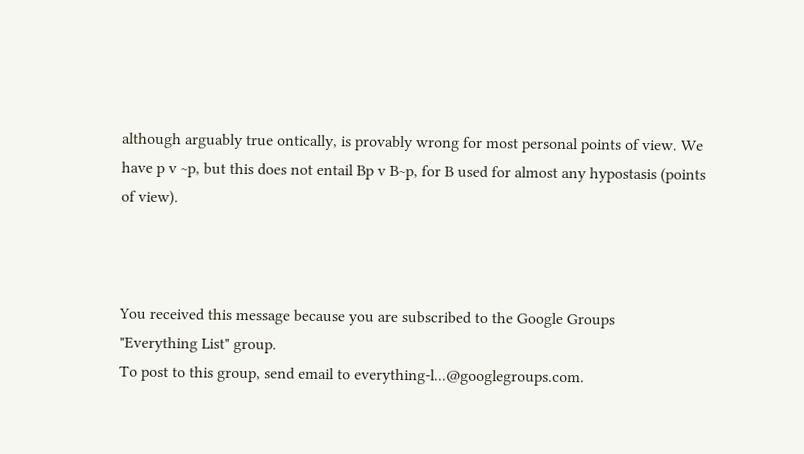although arguably true ontically, is provably wrong for most personal points of view. We have p v ~p, but this does not entail Bp v B~p, for B used for almost any hypostasis (points of view).



You received this message because you are subscribed to the Google Groups
"Everything List" group.
To post to this group, send email to everything-l...@googlegroups.com.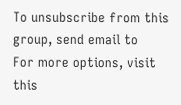To unsubscribe from this group, send email to
For more options, visit this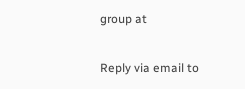group at

Reply via email to